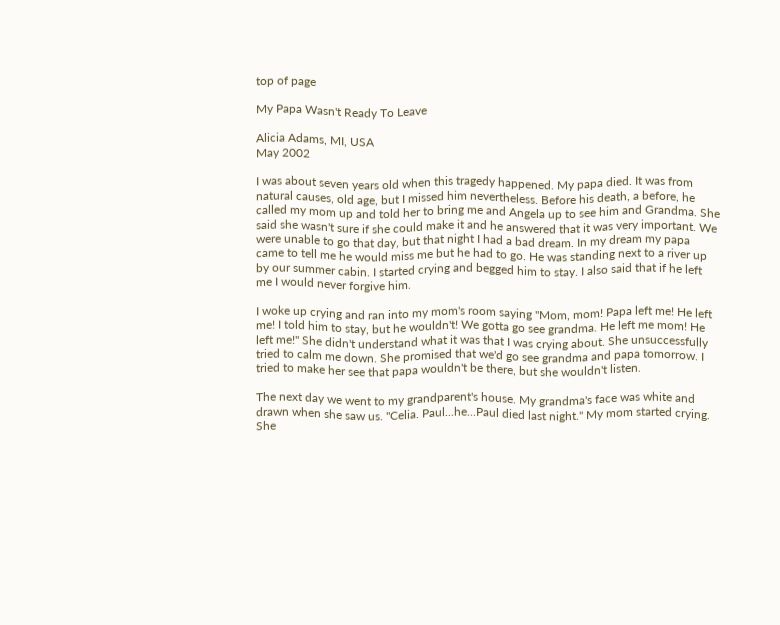top of page

My Papa Wasn't Ready To Leave

Alicia Adams, MI, USA
May 2002

I was about seven years old when this tragedy happened. My papa died. It was from natural causes, old age, but I missed him nevertheless. Before his death, a before, he called my mom up and told her to bring me and Angela up to see him and Grandma. She said she wasn't sure if she could make it and he answered that it was very important. We were unable to go that day, but that night I had a bad dream. In my dream my papa came to tell me he would miss me but he had to go. He was standing next to a river up by our summer cabin. I started crying and begged him to stay. I also said that if he left me I would never forgive him.

I woke up crying and ran into my mom's room saying "Mom, mom! Papa left me! He left me! I told him to stay, but he wouldn't! We gotta go see grandma. He left me mom! He left me!" She didn't understand what it was that I was crying about. She unsuccessfully tried to calm me down. She promised that we'd go see grandma and papa tomorrow. I tried to make her see that papa wouldn't be there, but she wouldn't listen.

The next day we went to my grandparent's house. My grandma's face was white and drawn when she saw us. "Celia. Paul...he...Paul died last night." My mom started crying. She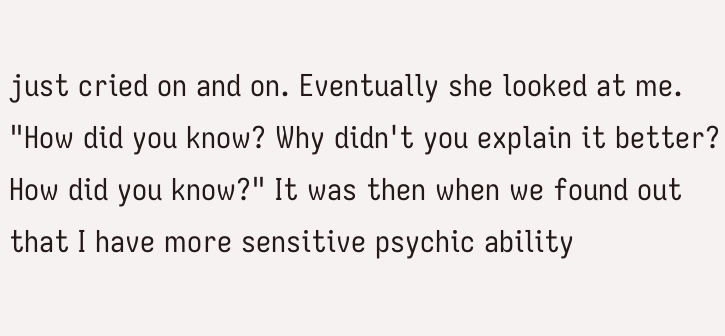just cried on and on. Eventually she looked at me. "How did you know? Why didn't you explain it better? How did you know?" It was then when we found out that I have more sensitive psychic ability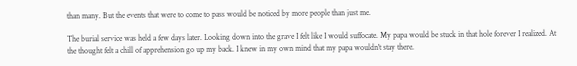than many. But the events that were to come to pass would be noticed by more people than just me.

The burial service was held a few days later. Looking down into the grave I felt like I would suffocate. My papa would be stuck in that hole forever I realized. At the thought felt a chill of apprehension go up my back. I knew in my own mind that my papa wouldn't stay there.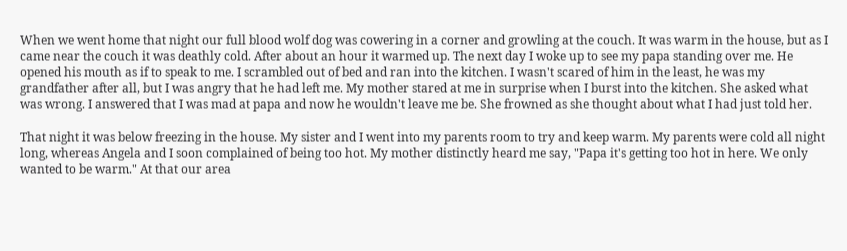When we went home that night our full blood wolf dog was cowering in a corner and growling at the couch. It was warm in the house, but as I came near the couch it was deathly cold. After about an hour it warmed up. The next day I woke up to see my papa standing over me. He opened his mouth as if to speak to me. I scrambled out of bed and ran into the kitchen. I wasn't scared of him in the least, he was my grandfather after all, but I was angry that he had left me. My mother stared at me in surprise when I burst into the kitchen. She asked what was wrong. I answered that I was mad at papa and now he wouldn't leave me be. She frowned as she thought about what I had just told her.

That night it was below freezing in the house. My sister and I went into my parents room to try and keep warm. My parents were cold all night long, whereas Angela and I soon complained of being too hot. My mother distinctly heard me say, "Papa it's getting too hot in here. We only wanted to be warm." At that our area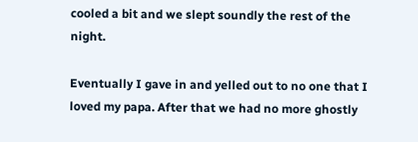cooled a bit and we slept soundly the rest of the night.

Eventually I gave in and yelled out to no one that I loved my papa. After that we had no more ghostly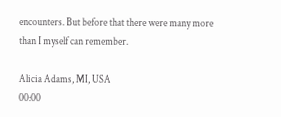encounters. But before that there were many more than I myself can remember.

Alicia Adams, MI, USA
00:00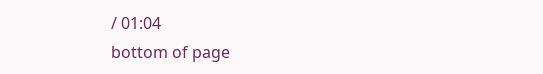/ 01:04
bottom of page